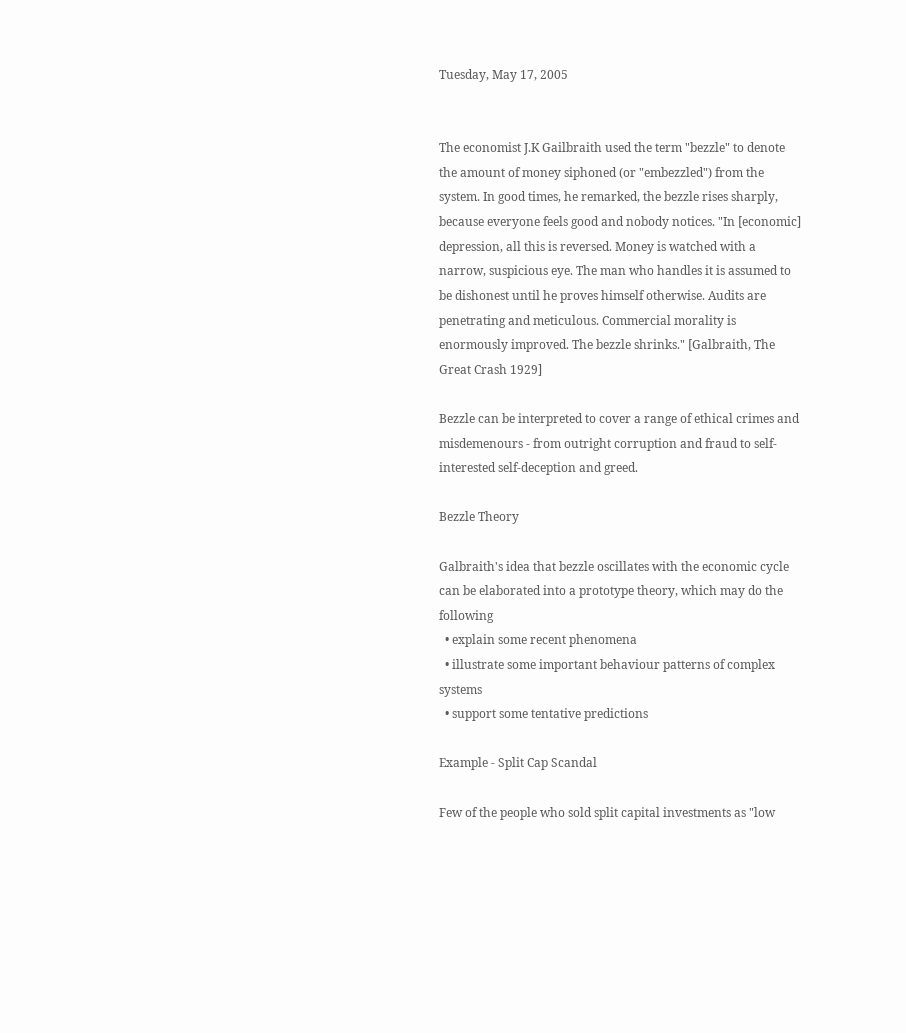Tuesday, May 17, 2005


The economist J.K Gailbraith used the term "bezzle" to denote the amount of money siphoned (or "embezzled") from the system. In good times, he remarked, the bezzle rises sharply, because everyone feels good and nobody notices. "In [economic] depression, all this is reversed. Money is watched with a narrow, suspicious eye. The man who handles it is assumed to be dishonest until he proves himself otherwise. Audits are penetrating and meticulous. Commercial morality is enormously improved. The bezzle shrinks." [Galbraith, The Great Crash 1929]

Bezzle can be interpreted to cover a range of ethical crimes and misdemenours - from outright corruption and fraud to self-interested self-deception and greed.

Bezzle Theory

Galbraith's idea that bezzle oscillates with the economic cycle can be elaborated into a prototype theory, which may do the following
  • explain some recent phenomena
  • illustrate some important behaviour patterns of complex systems
  • support some tentative predictions

Example - Split Cap Scandal

Few of the people who sold split capital investments as "low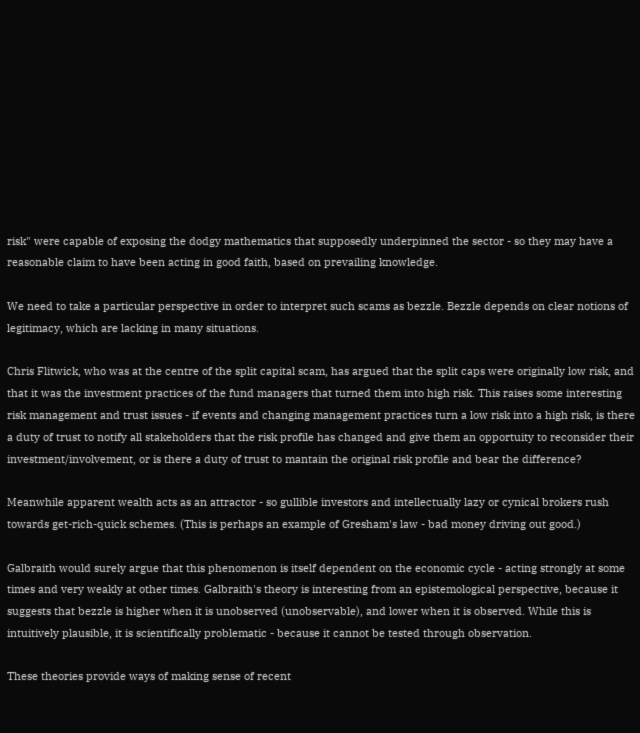risk" were capable of exposing the dodgy mathematics that supposedly underpinned the sector - so they may have a reasonable claim to have been acting in good faith, based on prevailing knowledge.

We need to take a particular perspective in order to interpret such scams as bezzle. Bezzle depends on clear notions of legitimacy, which are lacking in many situations.

Chris Flitwick, who was at the centre of the split capital scam, has argued that the split caps were originally low risk, and that it was the investment practices of the fund managers that turned them into high risk. This raises some interesting risk management and trust issues - if events and changing management practices turn a low risk into a high risk, is there a duty of trust to notify all stakeholders that the risk profile has changed and give them an opportuity to reconsider their investment/involvement, or is there a duty of trust to mantain the original risk profile and bear the difference?

Meanwhile apparent wealth acts as an attractor - so gullible investors and intellectually lazy or cynical brokers rush towards get-rich-quick schemes. (This is perhaps an example of Gresham's law - bad money driving out good.)

Galbraith would surely argue that this phenomenon is itself dependent on the economic cycle - acting strongly at some times and very weakly at other times. Galbraith's theory is interesting from an epistemological perspective, because it suggests that bezzle is higher when it is unobserved (unobservable), and lower when it is observed. While this is intuitively plausible, it is scientifically problematic - because it cannot be tested through observation.

These theories provide ways of making sense of recent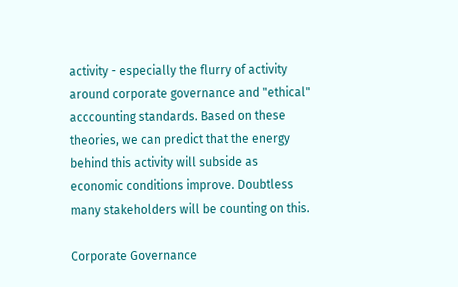activity - especially the flurry of activity around corporate governance and "ethical" acccounting standards. Based on these theories, we can predict that the energy behind this activity will subside as economic conditions improve. Doubtless many stakeholders will be counting on this.

Corporate Governance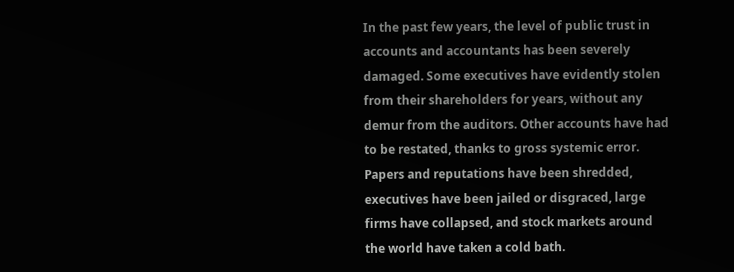In the past few years, the level of public trust in accounts and accountants has been severely damaged. Some executives have evidently stolen from their shareholders for years, without any demur from the auditors. Other accounts have had to be restated, thanks to gross systemic error. Papers and reputations have been shredded, executives have been jailed or disgraced, large firms have collapsed, and stock markets around the world have taken a cold bath.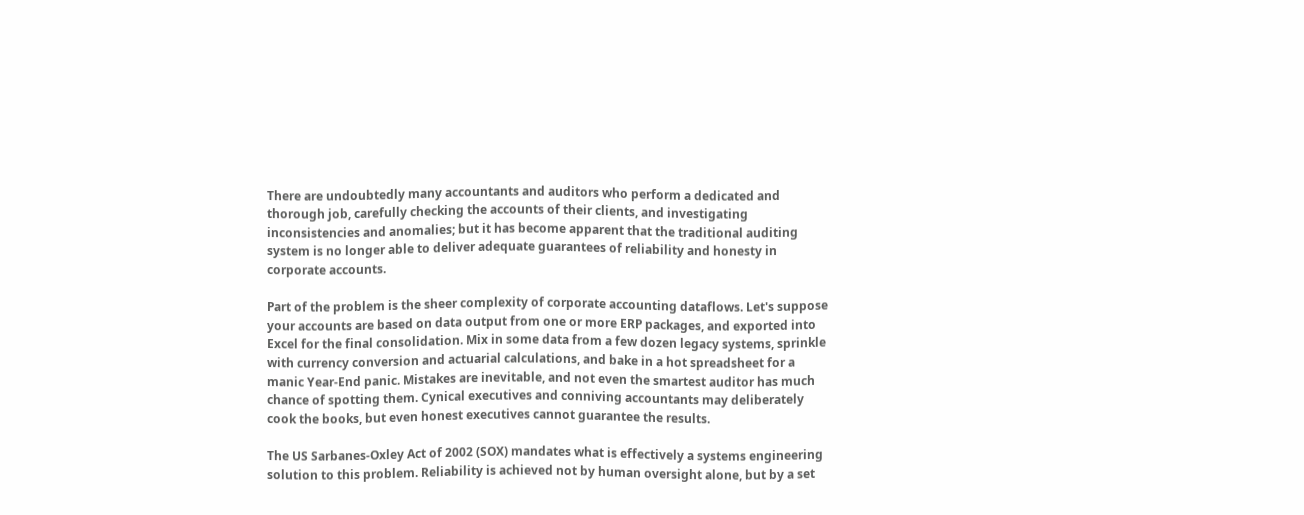There are undoubtedly many accountants and auditors who perform a dedicated and thorough job, carefully checking the accounts of their clients, and investigating inconsistencies and anomalies; but it has become apparent that the traditional auditing system is no longer able to deliver adequate guarantees of reliability and honesty in corporate accounts.

Part of the problem is the sheer complexity of corporate accounting dataflows. Let's suppose your accounts are based on data output from one or more ERP packages, and exported into Excel for the final consolidation. Mix in some data from a few dozen legacy systems, sprinkle with currency conversion and actuarial calculations, and bake in a hot spreadsheet for a manic Year-End panic. Mistakes are inevitable, and not even the smartest auditor has much chance of spotting them. Cynical executives and conniving accountants may deliberately cook the books, but even honest executives cannot guarantee the results.

The US Sarbanes-Oxley Act of 2002 (SOX) mandates what is effectively a systems engineering solution to this problem. Reliability is achieved not by human oversight alone, but by a set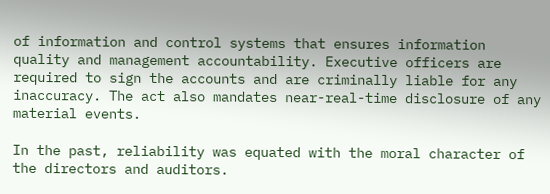of information and control systems that ensures information quality and management accountability. Executive officers are required to sign the accounts and are criminally liable for any inaccuracy. The act also mandates near-real-time disclosure of any material events.

In the past, reliability was equated with the moral character of the directors and auditors.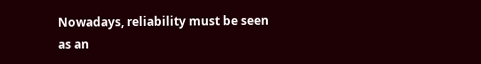Nowadays, reliability must be seen as an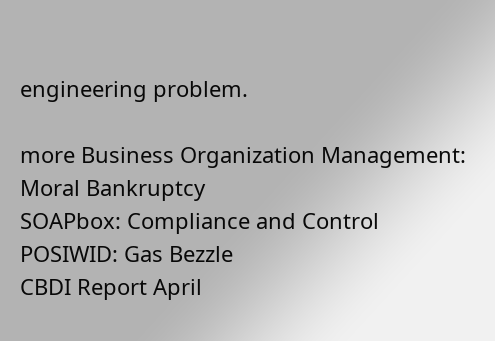engineering problem.

more Business Organization Management: Moral Bankruptcy
SOAPbox: Compliance and Control
POSIWID: Gas Bezzle
CBDI Report April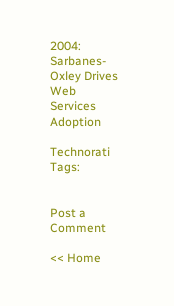2004: Sarbanes-Oxley Drives Web Services Adoption

Technorati Tags:


Post a Comment

<< Home